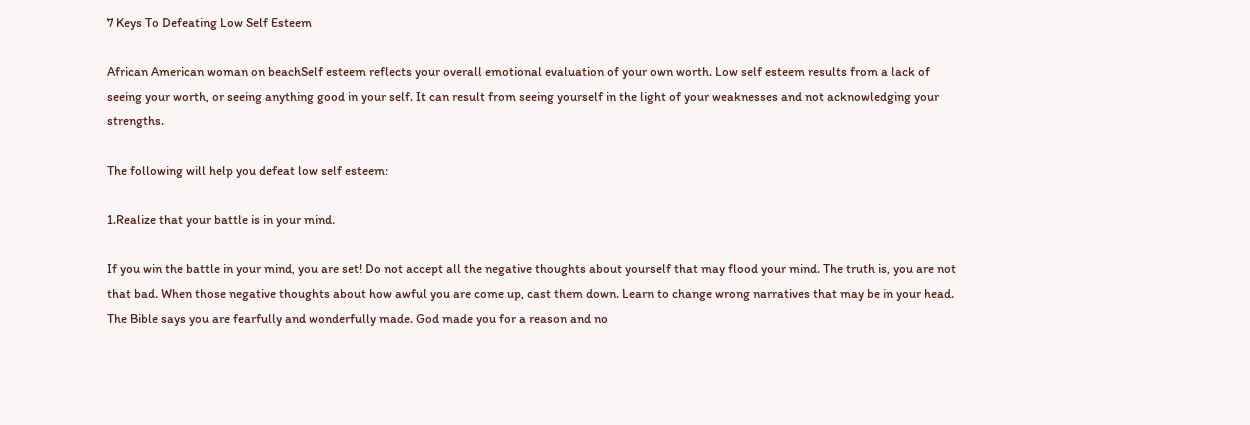7 Keys To Defeating Low Self Esteem

African American woman on beachSelf esteem reflects your overall emotional evaluation of your own worth. Low self esteem results from a lack of seeing your worth, or seeing anything good in your self. It can result from seeing yourself in the light of your weaknesses and not acknowledging your strengths.

The following will help you defeat low self esteem:

1.Realize that your battle is in your mind.

If you win the battle in your mind, you are set! Do not accept all the negative thoughts about yourself that may flood your mind. The truth is, you are not that bad. When those negative thoughts about how awful you are come up, cast them down. Learn to change wrong narratives that may be in your head. The Bible says you are fearfully and wonderfully made. God made you for a reason and no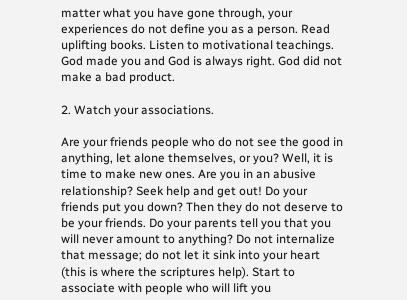matter what you have gone through, your experiences do not define you as a person. Read uplifting books. Listen to motivational teachings. God made you and God is always right. God did not make a bad product.

2. Watch your associations.

Are your friends people who do not see the good in anything, let alone themselves, or you? Well, it is time to make new ones. Are you in an abusive relationship? Seek help and get out! Do your friends put you down? Then they do not deserve to be your friends. Do your parents tell you that you will never amount to anything? Do not internalize that message; do not let it sink into your heart (this is where the scriptures help). Start to associate with people who will lift you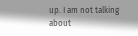up. I am not talking about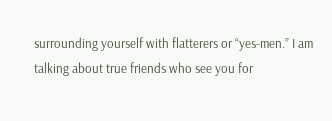surrounding yourself with flatterers or “yes-men.” I am talking about true friends who see you for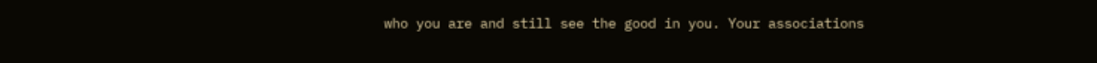who you are and still see the good in you. Your associations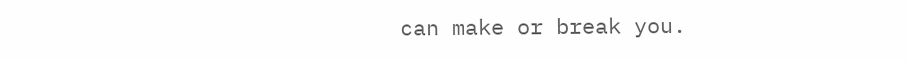can make or break you.